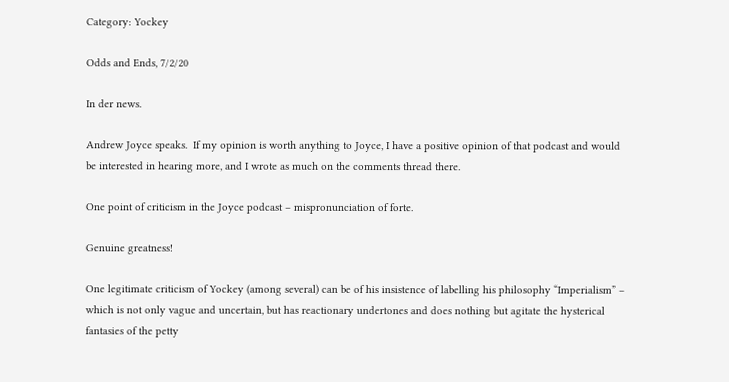Category: Yockey

Odds and Ends, 7/2/20

In der news.

Andrew Joyce speaks.  If my opinion is worth anything to Joyce, I have a positive opinion of that podcast and would be interested in hearing more, and I wrote as much on the comments thread there.

One point of criticism in the Joyce podcast – mispronunciation of forte.

Genuine greatness!

One legitimate criticism of Yockey (among several) can be of his insistence of labelling his philosophy “Imperialism” – which is not only vague and uncertain, but has reactionary undertones and does nothing but agitate the hysterical fantasies of the petty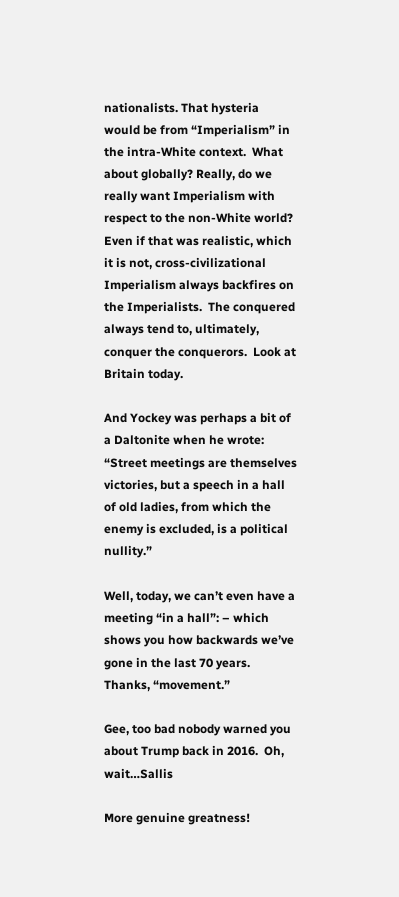nationalists. That hysteria would be from “Imperialism” in the intra-White context.  What about globally? Really, do we really want Imperialism with respect to the non-White world? Even if that was realistic, which it is not, cross-civilizational Imperialism always backfires on the Imperialists.  The conquered always tend to, ultimately, conquer the conquerors.  Look at Britain today.

And Yockey was perhaps a bit of a Daltonite when he wrote: “Street meetings are themselves victories, but a speech in a hall of old ladies, from which the enemy is excluded, is a political nullity.”

Well, today, we can’t even have a meeting “in a hall”: – which shows you how backwards we’ve gone in the last 70 years.  Thanks, “movement.”

Gee, too bad nobody warned you about Trump back in 2016.  Oh, wait…Sallis

More genuine greatness!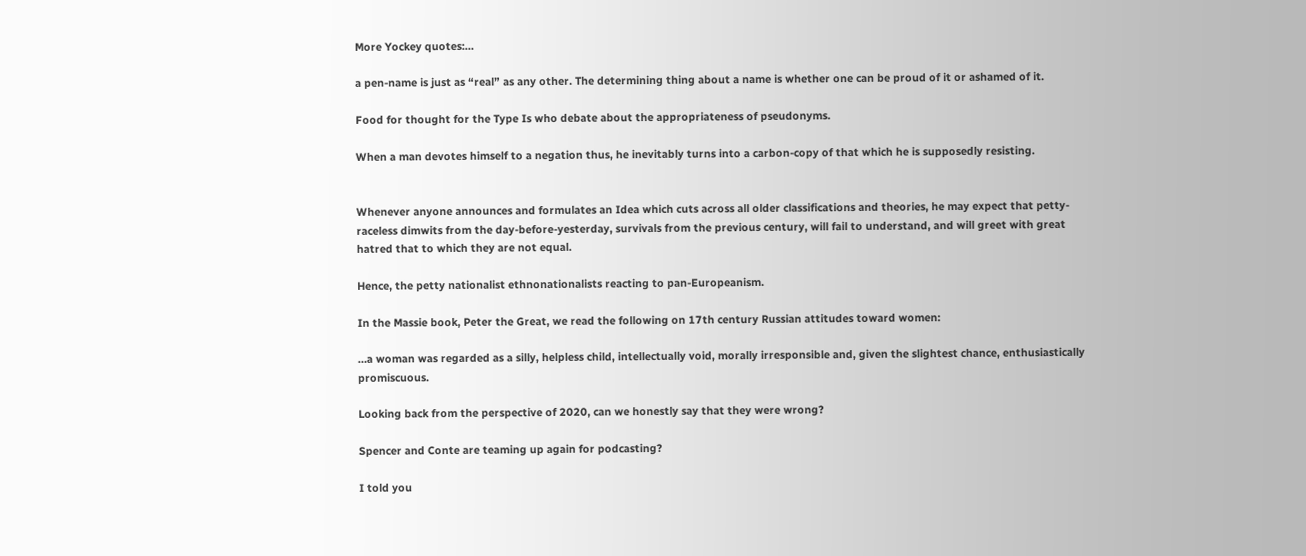More Yockey quotes:…

a pen-name is just as “real” as any other. The determining thing about a name is whether one can be proud of it or ashamed of it.

Food for thought for the Type Is who debate about the appropriateness of pseudonyms.

When a man devotes himself to a negation thus, he inevitably turns into a carbon-copy of that which he is supposedly resisting.


Whenever anyone announces and formulates an Idea which cuts across all older classifications and theories, he may expect that petty-raceless dimwits from the day-before-yesterday, survivals from the previous century, will fail to understand, and will greet with great hatred that to which they are not equal.

Hence, the petty nationalist ethnonationalists reacting to pan-Europeanism.

In the Massie book, Peter the Great, we read the following on 17th century Russian attitudes toward women:

…a woman was regarded as a silly, helpless child, intellectually void, morally irresponsible and, given the slightest chance, enthusiastically promiscuous.

Looking back from the perspective of 2020, can we honestly say that they were wrong?

Spencer and Conte are teaming up again for podcasting?

I told you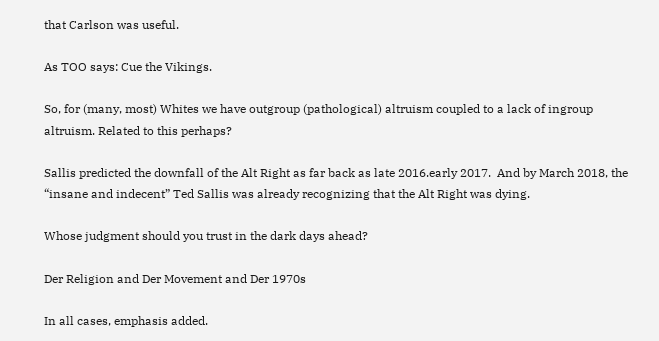that Carlson was useful.

As TOO says: Cue the Vikings.

So, for (many, most) Whites we have outgroup (pathological) altruism coupled to a lack of ingroup altruism. Related to this perhaps?

Sallis predicted the downfall of the Alt Right as far back as late 2016.early 2017.  And by March 2018, the “insane and indecent” Ted Sallis was already recognizing that the Alt Right was dying.

Whose judgment should you trust in the dark days ahead?

Der Religion and Der Movement and Der 1970s

In all cases, emphasis added.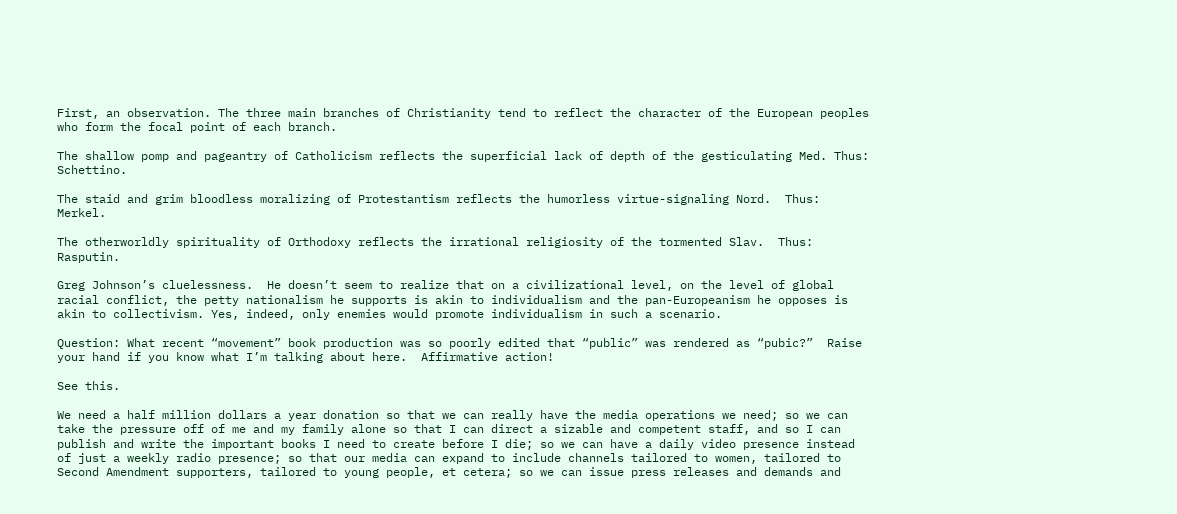First, an observation. The three main branches of Christianity tend to reflect the character of the European peoples who form the focal point of each branch.

The shallow pomp and pageantry of Catholicism reflects the superficial lack of depth of the gesticulating Med. Thus: Schettino.

The staid and grim bloodless moralizing of Protestantism reflects the humorless virtue-signaling Nord.  Thus: Merkel.

The otherworldly spirituality of Orthodoxy reflects the irrational religiosity of the tormented Slav.  Thus: Rasputin.

Greg Johnson’s cluelessness.  He doesn’t seem to realize that on a civilizational level, on the level of global racial conflict, the petty nationalism he supports is akin to individualism and the pan-Europeanism he opposes is akin to collectivism. Yes, indeed, only enemies would promote individualism in such a scenario.

Question: What recent “movement” book production was so poorly edited that “public” was rendered as “pubic?”  Raise your hand if you know what I’m talking about here.  Affirmative action!

See this.

We need a half million dollars a year donation so that we can really have the media operations we need; so we can take the pressure off of me and my family alone so that I can direct a sizable and competent staff, and so I can publish and write the important books I need to create before I die; so we can have a daily video presence instead of just a weekly radio presence; so that our media can expand to include channels tailored to women, tailored to Second Amendment supporters, tailored to young people, et cetera; so we can issue press releases and demands and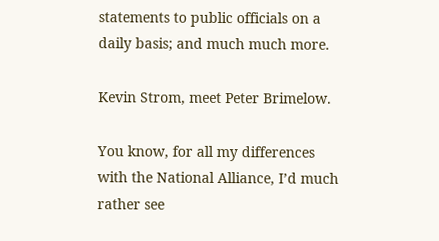statements to public officials on a daily basis; and much much more.

Kevin Strom, meet Peter Brimelow.

You know, for all my differences with the National Alliance, I’d much rather see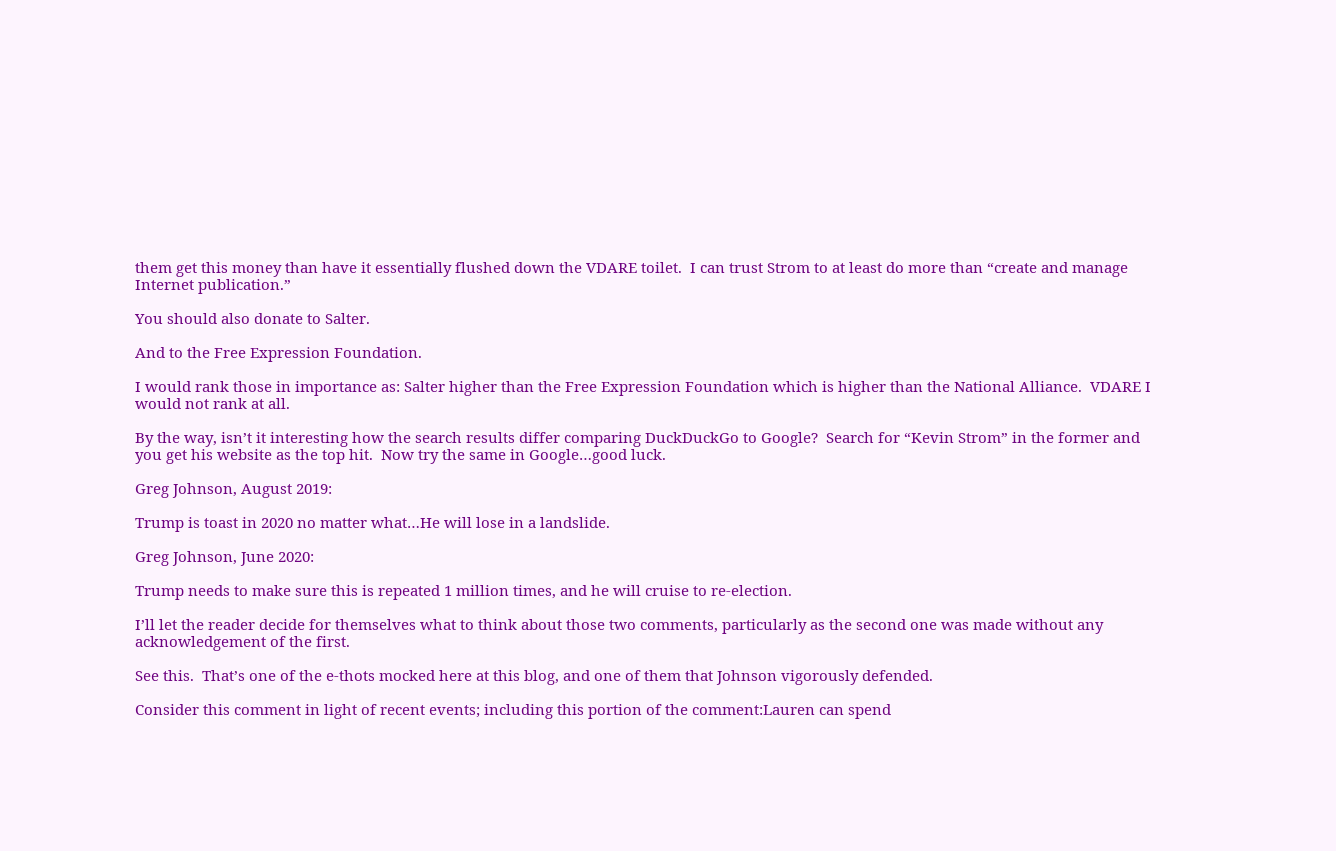them get this money than have it essentially flushed down the VDARE toilet.  I can trust Strom to at least do more than “create and manage Internet publication.”

You should also donate to Salter.

And to the Free Expression Foundation.

I would rank those in importance as: Salter higher than the Free Expression Foundation which is higher than the National Alliance.  VDARE I would not rank at all.

By the way, isn’t it interesting how the search results differ comparing DuckDuckGo to Google?  Search for “Kevin Strom” in the former and you get his website as the top hit.  Now try the same in Google…good luck.

Greg Johnson, August 2019:

Trump is toast in 2020 no matter what…He will lose in a landslide.

Greg Johnson, June 2020:

Trump needs to make sure this is repeated 1 million times, and he will cruise to re-election.

I’ll let the reader decide for themselves what to think about those two comments, particularly as the second one was made without any acknowledgement of the first.

See this.  That’s one of the e-thots mocked here at this blog, and one of them that Johnson vigorously defended.

Consider this comment in light of recent events; including this portion of the comment:Lauren can spend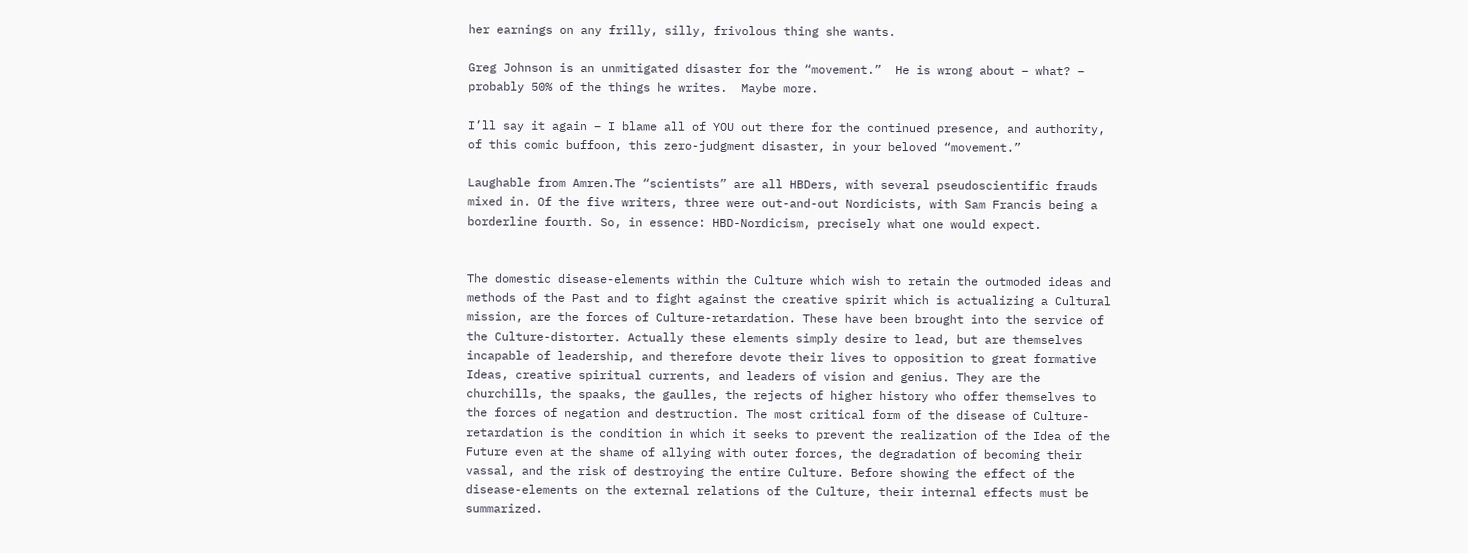her earnings on any frilly, silly, frivolous thing she wants.

Greg Johnson is an unmitigated disaster for the “movement.”  He is wrong about – what? – probably 50% of the things he writes.  Maybe more.

I’ll say it again – I blame all of YOU out there for the continued presence, and authority, of this comic buffoon, this zero-judgment disaster, in your beloved “movement.”

Laughable from Amren.The “scientists” are all HBDers, with several pseudoscientific frauds mixed in. Of the five writers, three were out-and-out Nordicists, with Sam Francis being a borderline fourth. So, in essence: HBD-Nordicism, precisely what one would expect.


The domestic disease-elements within the Culture which wish to retain the outmoded ideas and methods of the Past and to fight against the creative spirit which is actualizing a Cultural mission, are the forces of Culture-retardation. These have been brought into the service of the Culture-distorter. Actually these elements simply desire to lead, but are themselves incapable of leadership, and therefore devote their lives to opposition to great formative Ideas, creative spiritual currents, and leaders of vision and genius. They are the churchills, the spaaks, the gaulles, the rejects of higher history who offer themselves to the forces of negation and destruction. The most critical form of the disease of Culture-retardation is the condition in which it seeks to prevent the realization of the Idea of the Future even at the shame of allying with outer forces, the degradation of becoming their vassal, and the risk of destroying the entire Culture. Before showing the effect of the disease-elements on the external relations of the Culture, their internal effects must be summarized.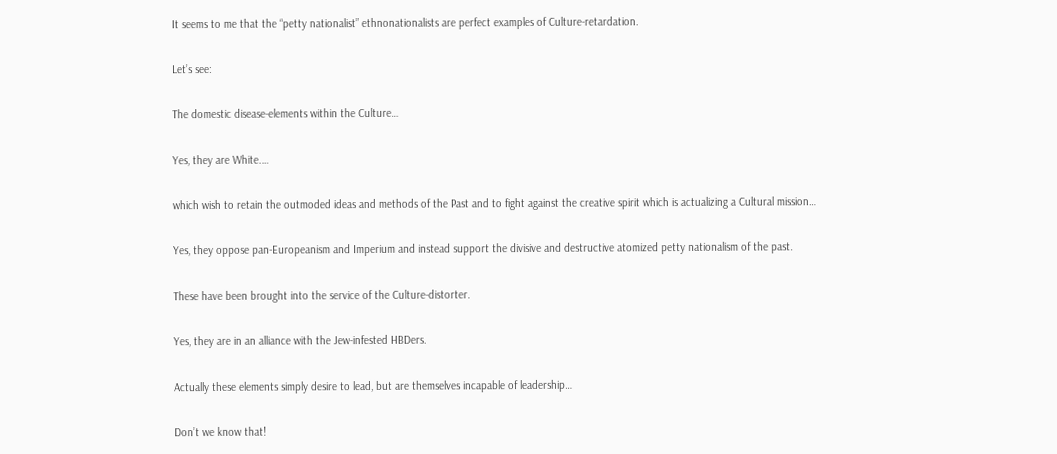It seems to me that the “petty nationalist” ethnonationalists are perfect examples of Culture-retardation.

Let’s see:

The domestic disease-elements within the Culture…

Yes, they are White.…

which wish to retain the outmoded ideas and methods of the Past and to fight against the creative spirit which is actualizing a Cultural mission…

Yes, they oppose pan-Europeanism and Imperium and instead support the divisive and destructive atomized petty nationalism of the past.

These have been brought into the service of the Culture-distorter.

Yes, they are in an alliance with the Jew-infested HBDers.

Actually these elements simply desire to lead, but are themselves incapable of leadership…

Don’t we know that!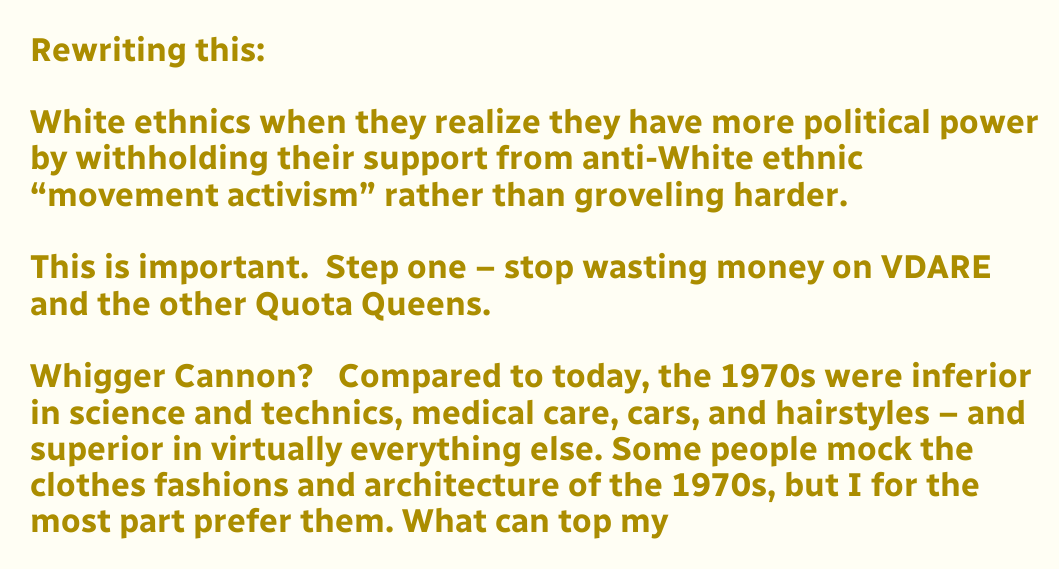Rewriting this:

White ethnics when they realize they have more political power by withholding their support from anti-White ethnic “movement activism” rather than groveling harder.

This is important.  Step one – stop wasting money on VDARE and the other Quota Queens.

Whigger Cannon?   Compared to today, the 1970s were inferior in science and technics, medical care, cars, and hairstyles – and superior in virtually everything else. Some people mock the clothes fashions and architecture of the 1970s, but I for the most part prefer them. What can top my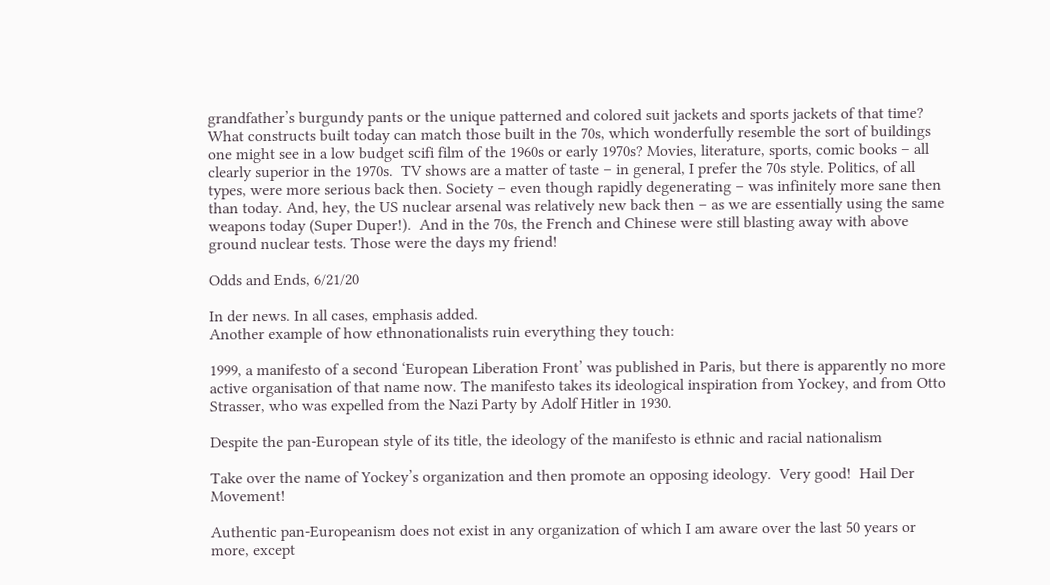grandfather’s burgundy pants or the unique patterned and colored suit jackets and sports jackets of that time?  What constructs built today can match those built in the 70s, which wonderfully resemble the sort of buildings one might see in a low budget scifi film of the 1960s or early 1970s? Movies, literature, sports, comic books – all clearly superior in the 1970s.  TV shows are a matter of taste – in general, I prefer the 70s style. Politics, of all types, were more serious back then. Society – even though rapidly degenerating – was infinitely more sane then than today. And, hey, the US nuclear arsenal was relatively new back then – as we are essentially using the same weapons today (Super Duper!).  And in the 70s, the French and Chinese were still blasting away with above ground nuclear tests. Those were the days my friend!

Odds and Ends, 6/21/20

In der news. In all cases, emphasis added.
Another example of how ethnonationalists ruin everything they touch:

1999, a manifesto of a second ‘European Liberation Front’ was published in Paris, but there is apparently no more active organisation of that name now. The manifesto takes its ideological inspiration from Yockey, and from Otto Strasser, who was expelled from the Nazi Party by Adolf Hitler in 1930.

Despite the pan-European style of its title, the ideology of the manifesto is ethnic and racial nationalism

Take over the name of Yockey’s organization and then promote an opposing ideology.  Very good!  Hail Der Movement!

Authentic pan-Europeanism does not exist in any organization of which I am aware over the last 50 years or more, except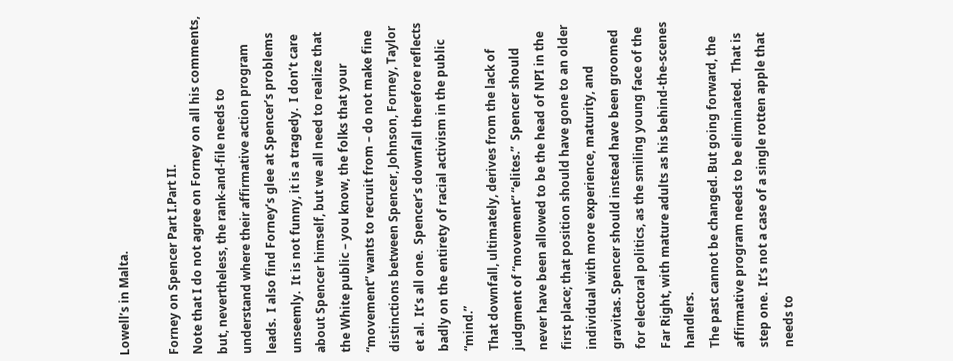Lowell’s in Malta.

Forney on Spencer Part I.Part II.
Note that I do not agree on Forney on all his comments, but, nevertheless, the rank-and-file needs to understand where their affirmative action program leads.  I also find Forney’s glee at Spencer’s problems unseemly.  It is not funny, it is a tragedy.  I don’t care about Spencer himself, but we all need to realize that the White public – you know, the folks that your “movement” wants to recruit from – do not make fine distinctions between Spencer, Johnson, Forney, Taylor et al.  It’s all one.  Spencer’s downfall therefore reflects badly on the entirety of racial activism in the public “mind.”
That downfall, ultimately, derives from the lack of judgment of “movement” “elites.”  Spencer should never have been allowed to be the head of NPI in the first place; that position should have gone to an older individual with more experience, maturity, and gravitas. Spencer should instead have been groomed for electoral politics, as the smiling young face of the Far Right, with mature adults as his behind-the-scenes handlers.
The past cannot be changed. But going forward, the affirmative program needs to be eliminated.  That is step one.  It’s not a case of a single rotten apple that needs to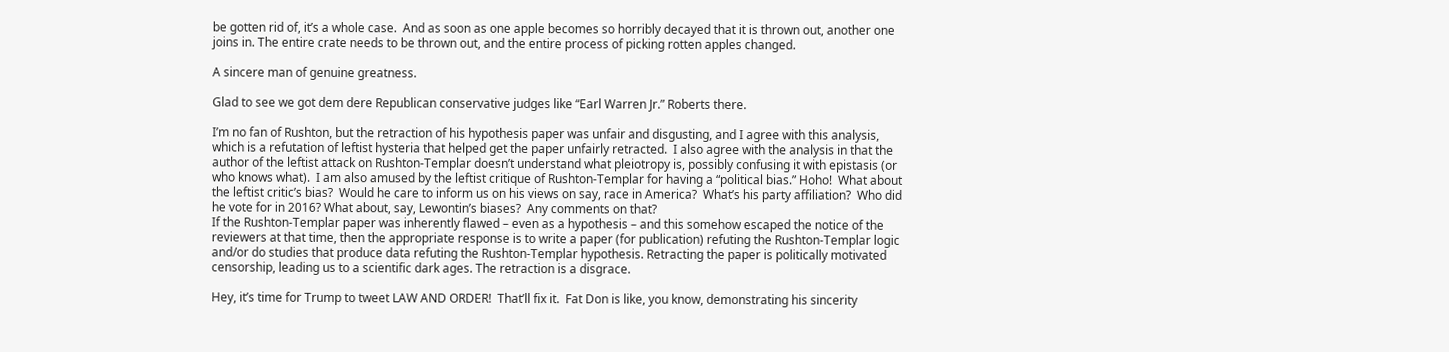be gotten rid of, it’s a whole case.  And as soon as one apple becomes so horribly decayed that it is thrown out, another one joins in. The entire crate needs to be thrown out, and the entire process of picking rotten apples changed.

A sincere man of genuine greatness.

Glad to see we got dem dere Republican conservative judges like “Earl Warren Jr.” Roberts there.

I’m no fan of Rushton, but the retraction of his hypothesis paper was unfair and disgusting, and I agree with this analysis, which is a refutation of leftist hysteria that helped get the paper unfairly retracted.  I also agree with the analysis in that the author of the leftist attack on Rushton-Templar doesn’t understand what pleiotropy is, possibly confusing it with epistasis (or who knows what).  I am also amused by the leftist critique of Rushton-Templar for having a “political bias.” Hoho!  What about the leftist critic’s bias?  Would he care to inform us on his views on say, race in America?  What’s his party affiliation?  Who did he vote for in 2016? What about, say, Lewontin’s biases?  Any comments on that?
If the Rushton-Templar paper was inherently flawed – even as a hypothesis – and this somehow escaped the notice of the reviewers at that time, then the appropriate response is to write a paper (for publication) refuting the Rushton-Templar logic and/or do studies that produce data refuting the Rushton-Templar hypothesis. Retracting the paper is politically motivated censorship, leading us to a scientific dark ages. The retraction is a disgrace.

Hey, it’s time for Trump to tweet LAW AND ORDER!  That’ll fix it.  Fat Don is like, you know, demonstrating his sincerity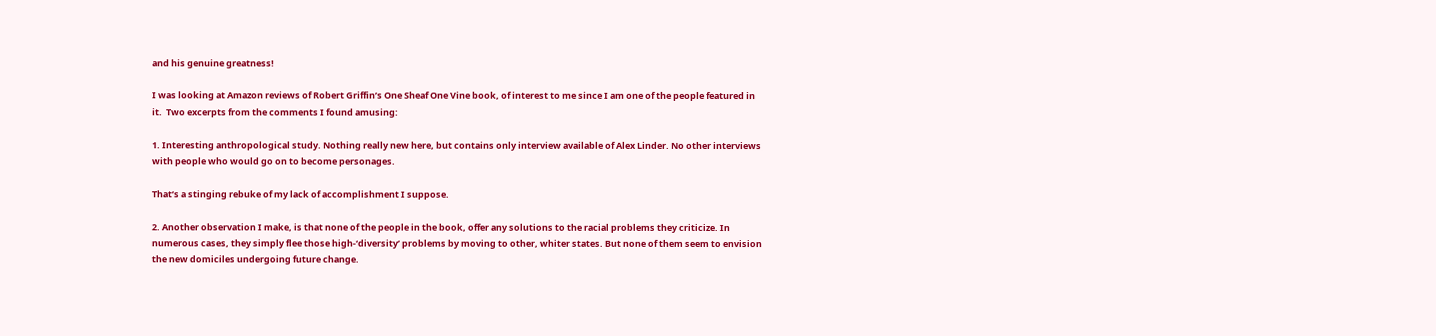and his genuine greatness!

I was looking at Amazon reviews of Robert Griffin’s One Sheaf One Vine book, of interest to me since I am one of the people featured in it.  Two excerpts from the comments I found amusing:

1. Interesting anthropological study. Nothing really new here, but contains only interview available of Alex Linder. No other interviews with people who would go on to become personages.

That’s a stinging rebuke of my lack of accomplishment I suppose.

2. Another observation I make, is that none of the people in the book, offer any solutions to the racial problems they criticize. In numerous cases, they simply flee those high-‘diversity’ problems by moving to other, whiter states. But none of them seem to envision the new domiciles undergoing future change.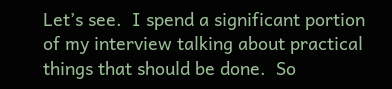Let’s see.  I spend a significant portion of my interview talking about practical things that should be done.  So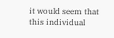it would seem that this individual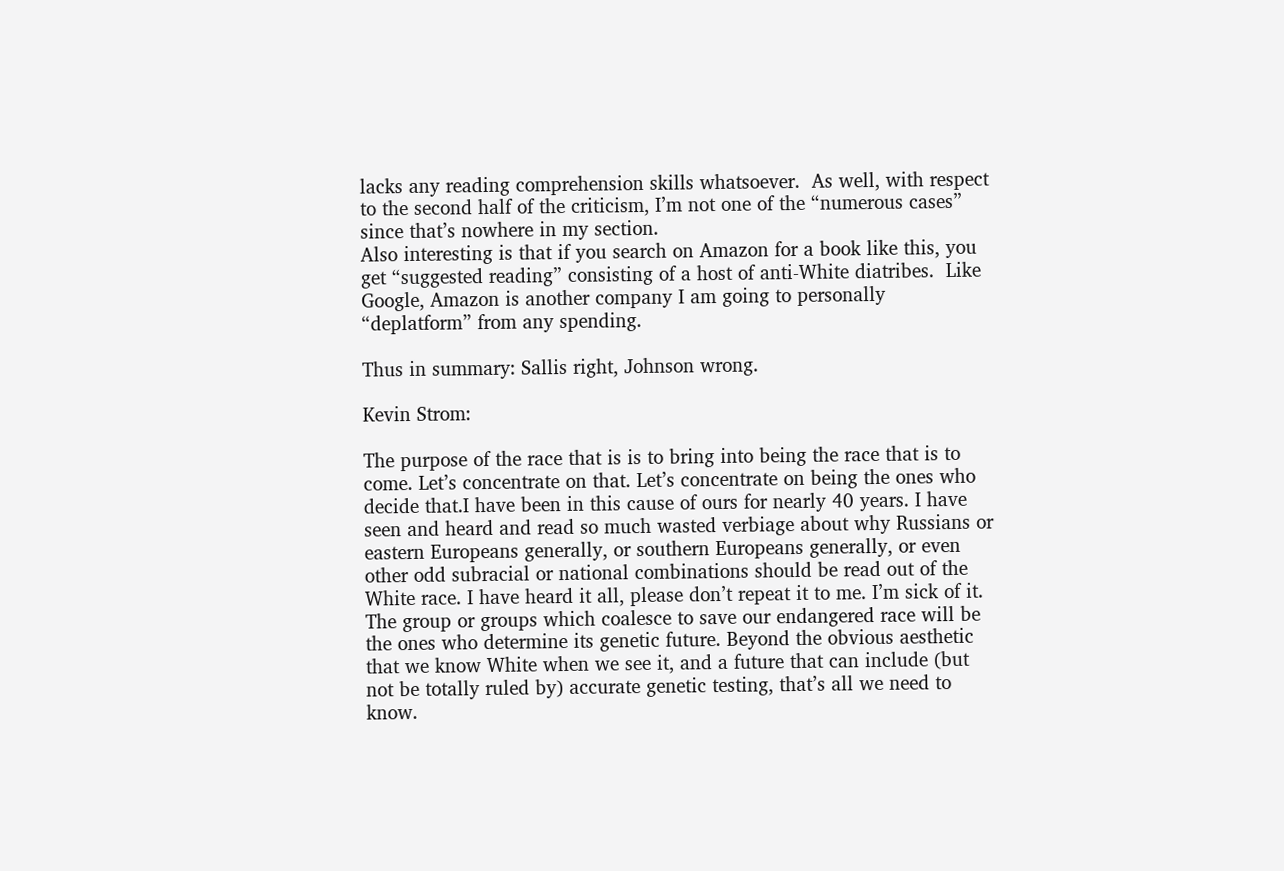lacks any reading comprehension skills whatsoever.  As well, with respect to the second half of the criticism, I’m not one of the “numerous cases” since that’s nowhere in my section.
Also interesting is that if you search on Amazon for a book like this, you get “suggested reading” consisting of a host of anti-White diatribes.  Like Google, Amazon is another company I am going to personally “deplatform” from any spending.

Thus in summary: Sallis right, Johnson wrong.

Kevin Strom:

The purpose of the race that is is to bring into being the race that is to come. Let’s concentrate on that. Let’s concentrate on being the ones who decide that.I have been in this cause of ours for nearly 40 years. I have seen and heard and read so much wasted verbiage about why Russians or eastern Europeans generally, or southern Europeans generally, or even other odd subracial or national combinations should be read out of the White race. I have heard it all, please don’t repeat it to me. I’m sick of it.
The group or groups which coalesce to save our endangered race will be the ones who determine its genetic future. Beyond the obvious aesthetic that we know White when we see it, and a future that can include (but not be totally ruled by) accurate genetic testing, that’s all we need to know.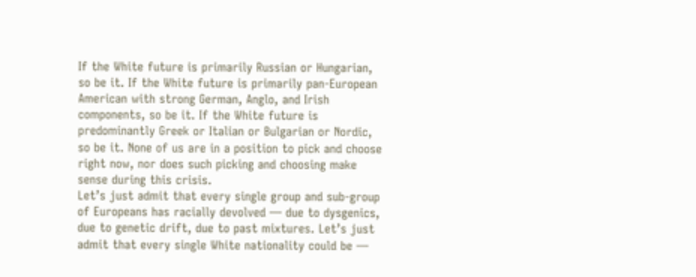If the White future is primarily Russian or Hungarian, so be it. If the White future is primarily pan-European American with strong German, Anglo, and Irish components, so be it. If the White future is predominantly Greek or Italian or Bulgarian or Nordic, so be it. None of us are in a position to pick and choose right now, nor does such picking and choosing make sense during this crisis.
Let’s just admit that every single group and sub-group of Europeans has racially devolved — due to dysgenics, due to genetic drift, due to past mixtures. Let’s just admit that every single White nationality could be —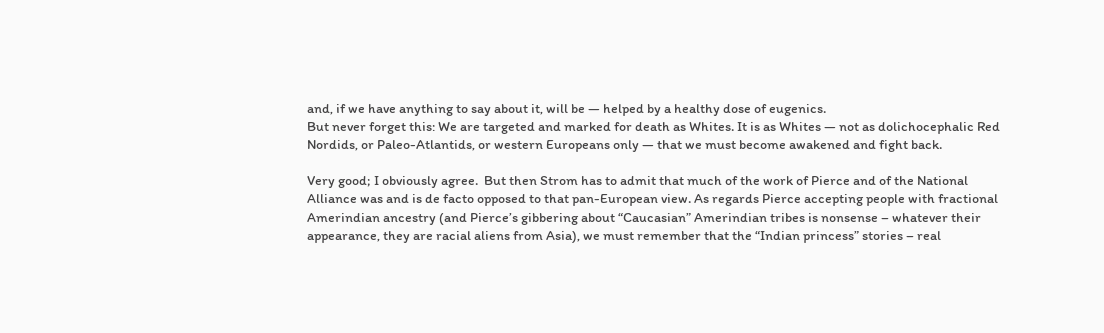and, if we have anything to say about it, will be — helped by a healthy dose of eugenics.
But never forget this: We are targeted and marked for death as Whites. It is as Whites — not as dolichocephalic Red Nordids, or Paleo-Atlantids, or western Europeans only — that we must become awakened and fight back.

Very good; I obviously agree.  But then Strom has to admit that much of the work of Pierce and of the National Alliance was and is de facto opposed to that pan-European view. As regards Pierce accepting people with fractional Amerindian ancestry (and Pierce’s gibbering about “Caucasian” Amerindian tribes is nonsense – whatever their appearance, they are racial aliens from Asia), we must remember that the “Indian princess” stories – real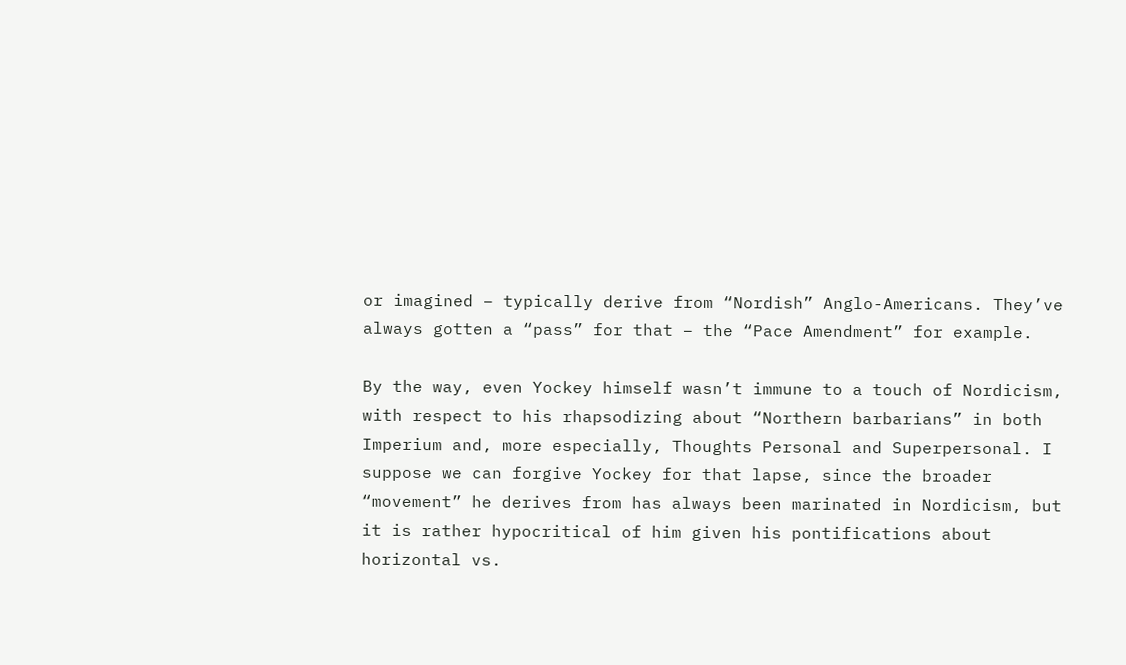or imagined – typically derive from “Nordish” Anglo-Americans. They’ve always gotten a “pass” for that – the “Pace Amendment” for example.

By the way, even Yockey himself wasn’t immune to a touch of Nordicism, with respect to his rhapsodizing about “Northern barbarians” in both Imperium and, more especially, Thoughts Personal and Superpersonal. I suppose we can forgive Yockey for that lapse, since the broader “movement” he derives from has always been marinated in Nordicism, but it is rather hypocritical of him given his pontifications about horizontal vs.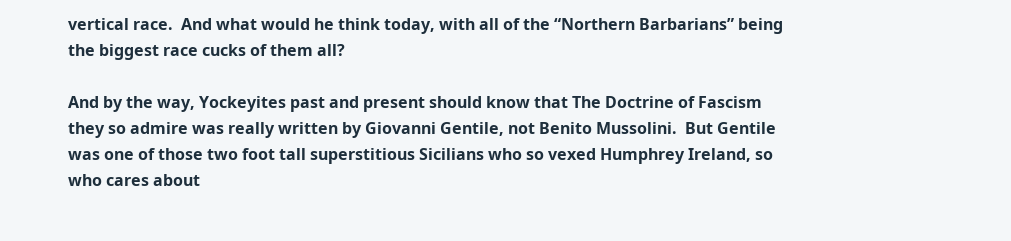vertical race.  And what would he think today, with all of the “Northern Barbarians” being the biggest race cucks of them all?

And by the way, Yockeyites past and present should know that The Doctrine of Fascism they so admire was really written by Giovanni Gentile, not Benito Mussolini.  But Gentile was one of those two foot tall superstitious Sicilians who so vexed Humphrey Ireland, so who cares about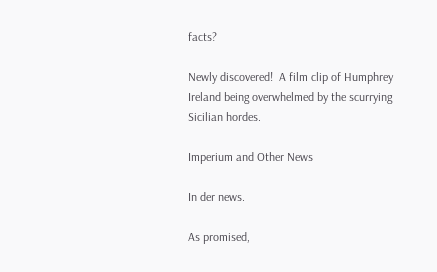facts?

Newly discovered!  A film clip of Humphrey Ireland being overwhelmed by the scurrying Sicilian hordes.

Imperium and Other News

In der news.

As promised,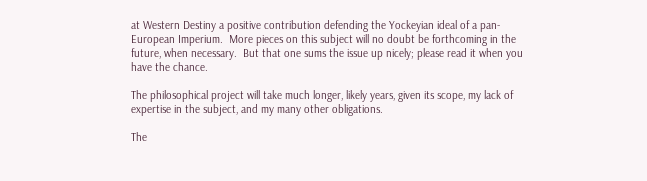at Western Destiny a positive contribution defending the Yockeyian ideal of a pan-European Imperium.  More pieces on this subject will no doubt be forthcoming in the future, when necessary.  But that one sums the issue up nicely; please read it when you have the chance.

The philosophical project will take much longer, likely years, given its scope, my lack of expertise in the subject, and my many other obligations.

The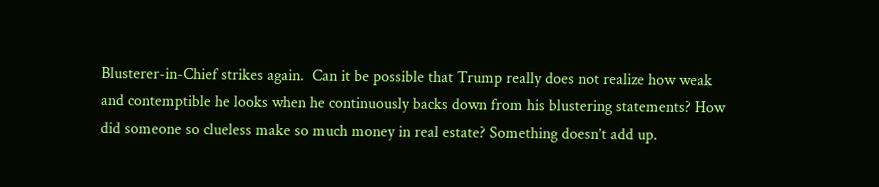Blusterer-in-Chief strikes again.  Can it be possible that Trump really does not realize how weak and contemptible he looks when he continuously backs down from his blustering statements? How did someone so clueless make so much money in real estate? Something doesn’t add up.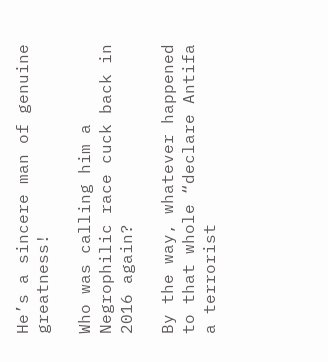He’s a sincere man of genuine greatness!

Who was calling him a Negrophilic race cuck back in 2016 again?

By the way, whatever happened to that whole “declare Antifa a terrorist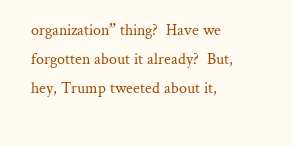organization” thing?  Have we forgotten about it already?  But, hey, Trump tweeted about it,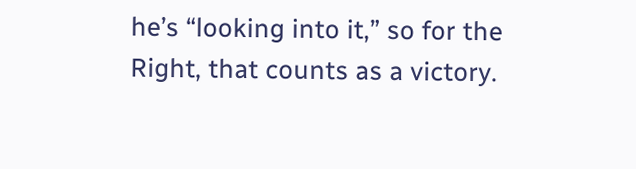he’s “looking into it,” so for the Right, that counts as a victory.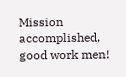Mission accomplished, good work men!